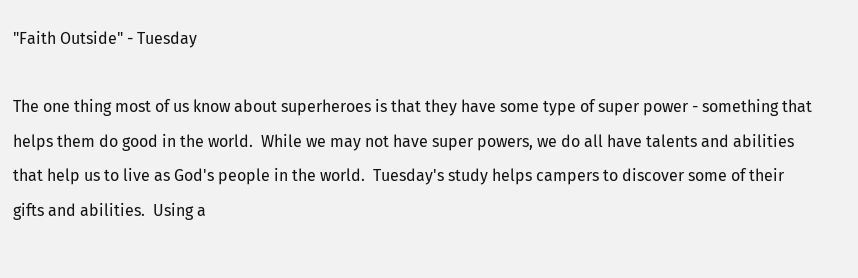"Faith Outside" - Tuesday

The one thing most of us know about superheroes is that they have some type of super power - something that helps them do good in the world.  While we may not have super powers, we do all have talents and abilities that help us to live as God's people in the world.  Tuesday's study helps campers to discover some of their gifts and abilities.  Using a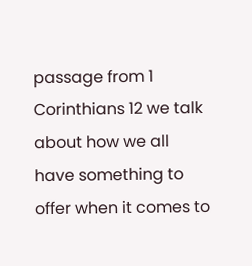passage from 1 Corinthians 12 we talk about how we all have something to offer when it comes to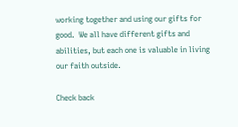working together and using our gifts for good.  We all have different gifts and abilities, but each one is valuable in living our faith outside.

Check back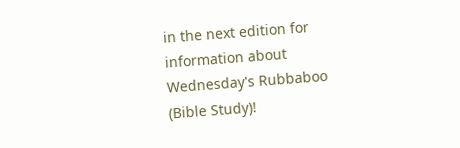in the next edition for information about Wednesday's Rubbaboo (Bible Study)!